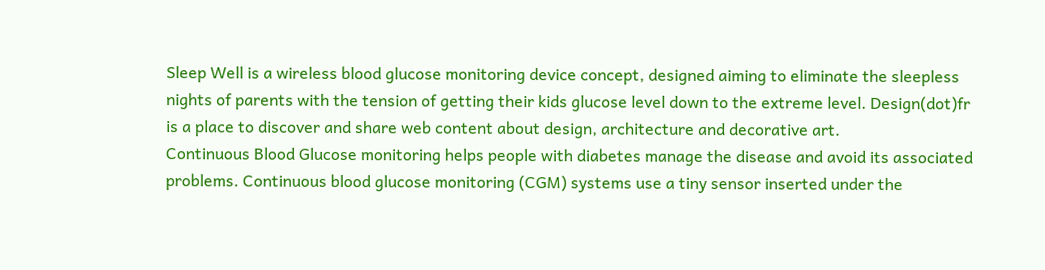Sleep Well is a wireless blood glucose monitoring device concept, designed aiming to eliminate the sleepless nights of parents with the tension of getting their kids glucose level down to the extreme level. Design(dot)fr is a place to discover and share web content about design, architecture and decorative art.
Continuous Blood Glucose monitoring helps people with diabetes manage the disease and avoid its associated problems. Continuous blood glucose monitoring (CGM) systems use a tiny sensor inserted under the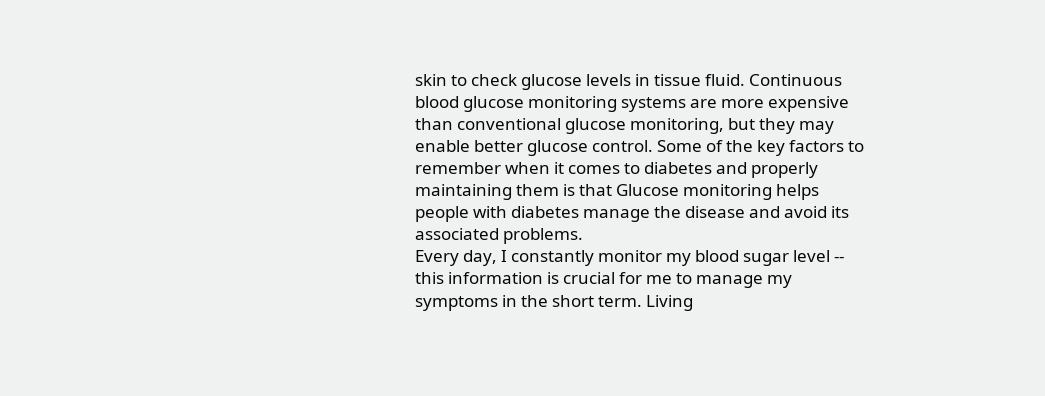skin to check glucose levels in tissue fluid. Continuous blood glucose monitoring systems are more expensive than conventional glucose monitoring, but they may enable better glucose control. Some of the key factors to remember when it comes to diabetes and properly maintaining them is that Glucose monitoring helps people with diabetes manage the disease and avoid its associated problems.
Every day, I constantly monitor my blood sugar level -- this information is crucial for me to manage my symptoms in the short term. Living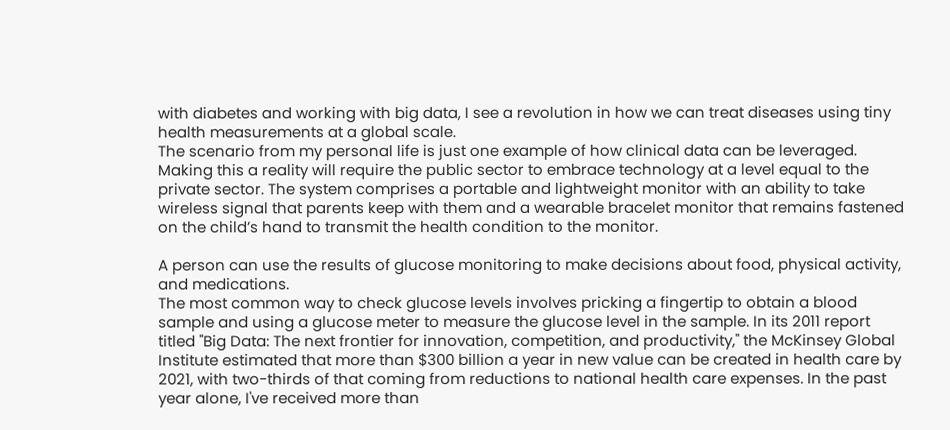with diabetes and working with big data, I see a revolution in how we can treat diseases using tiny health measurements at a global scale.
The scenario from my personal life is just one example of how clinical data can be leveraged.
Making this a reality will require the public sector to embrace technology at a level equal to the private sector. The system comprises a portable and lightweight monitor with an ability to take wireless signal that parents keep with them and a wearable bracelet monitor that remains fastened on the child’s hand to transmit the health condition to the monitor.

A person can use the results of glucose monitoring to make decisions about food, physical activity, and medications.
The most common way to check glucose levels involves pricking a fingertip to obtain a blood sample and using a glucose meter to measure the glucose level in the sample. In its 2011 report titled "Big Data: The next frontier for innovation, competition, and productivity," the McKinsey Global Institute estimated that more than $300 billion a year in new value can be created in health care by 2021, with two-thirds of that coming from reductions to national health care expenses. In the past year alone, I've received more than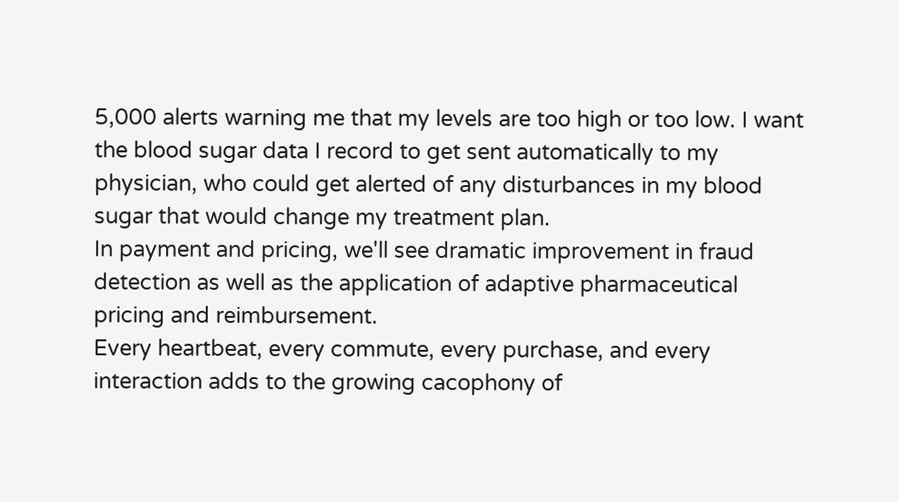5,000 alerts warning me that my levels are too high or too low. I want the blood sugar data I record to get sent automatically to my physician, who could get alerted of any disturbances in my blood sugar that would change my treatment plan.
In payment and pricing, we'll see dramatic improvement in fraud detection as well as the application of adaptive pharmaceutical pricing and reimbursement.
Every heartbeat, every commute, every purchase, and every interaction adds to the growing cacophony of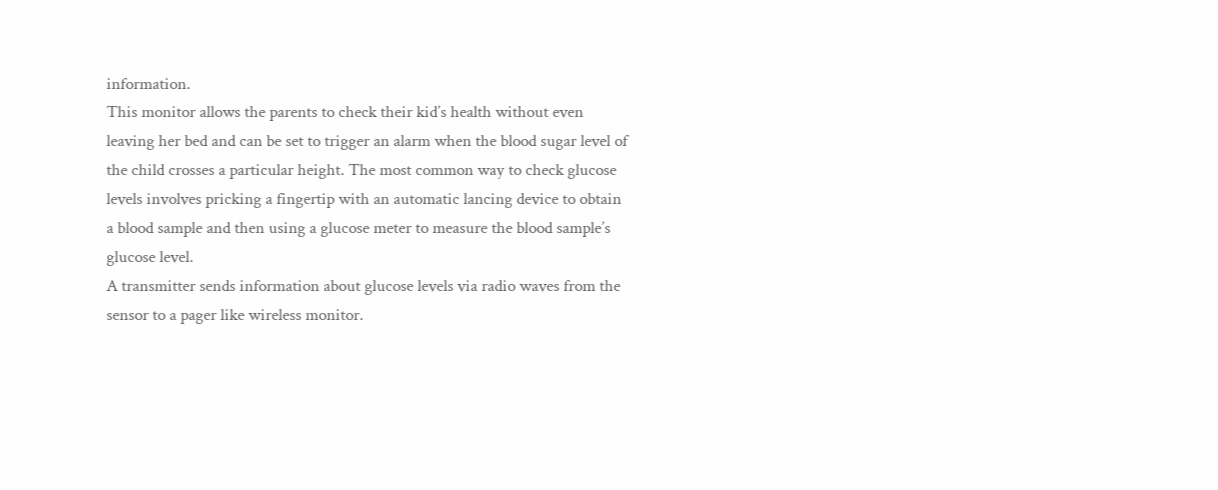information.
This monitor allows the parents to check their kid’s health without even leaving her bed and can be set to trigger an alarm when the blood sugar level of the child crosses a particular height. The most common way to check glucose levels involves pricking a fingertip with an automatic lancing device to obtain a blood sample and then using a glucose meter to measure the blood sample’s glucose level.
A transmitter sends information about glucose levels via radio waves from the sensor to a pager like wireless monitor.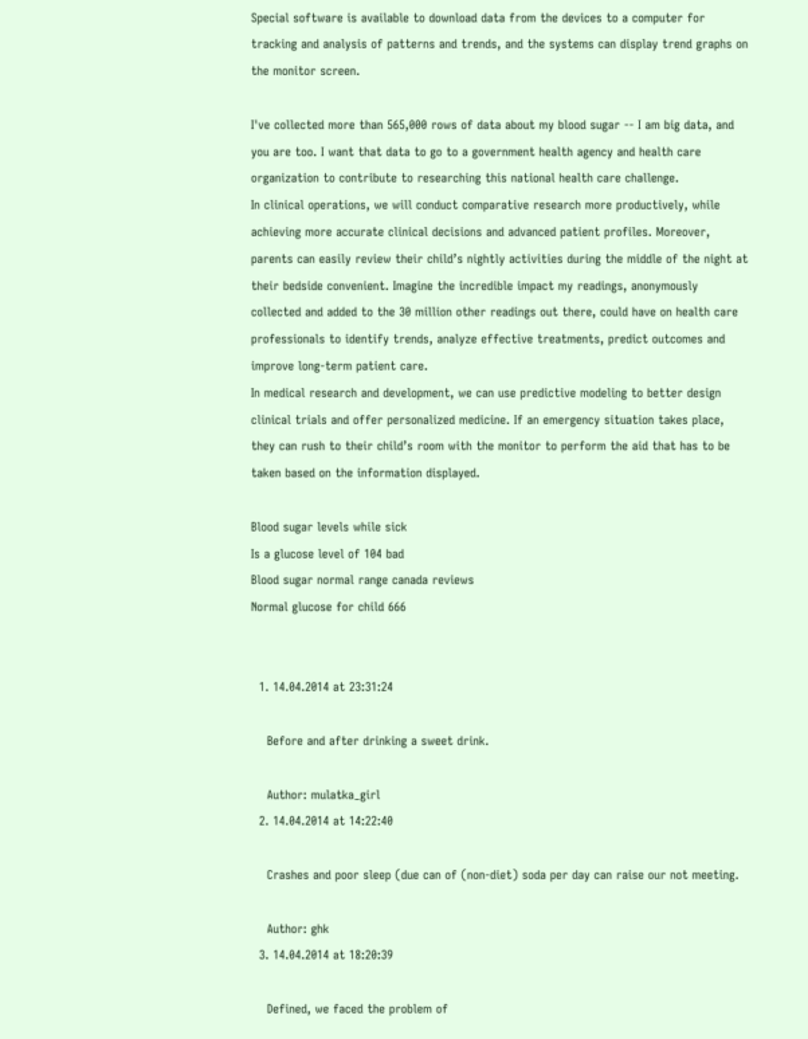Special software is available to download data from the devices to a computer for tracking and analysis of patterns and trends, and the systems can display trend graphs on the monitor screen.

I've collected more than 565,000 rows of data about my blood sugar -- I am big data, and you are too. I want that data to go to a government health agency and health care organization to contribute to researching this national health care challenge.
In clinical operations, we will conduct comparative research more productively, while achieving more accurate clinical decisions and advanced patient profiles. Moreover, parents can easily review their child’s nightly activities during the middle of the night at their bedside convenient. Imagine the incredible impact my readings, anonymously collected and added to the 30 million other readings out there, could have on health care professionals to identify trends, analyze effective treatments, predict outcomes and improve long-term patient care.
In medical research and development, we can use predictive modeling to better design clinical trials and offer personalized medicine. If an emergency situation takes place, they can rush to their child’s room with the monitor to perform the aid that has to be taken based on the information displayed.

Blood sugar levels while sick
Is a glucose level of 104 bad
Blood sugar normal range canada reviews
Normal glucose for child 666


  1. 14.04.2014 at 23:31:24

    Before and after drinking a sweet drink.

    Author: mulatka_girl
  2. 14.04.2014 at 14:22:40

    Crashes and poor sleep (due can of (non-diet) soda per day can raise our not meeting.

    Author: ghk
  3. 14.04.2014 at 18:20:39

    Defined, we faced the problem of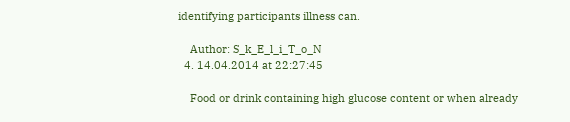identifying participants illness can.

    Author: S_k_E_l_i_T_o_N
  4. 14.04.2014 at 22:27:45

    Food or drink containing high glucose content or when already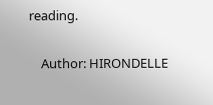reading.

    Author: HIRONDELLE